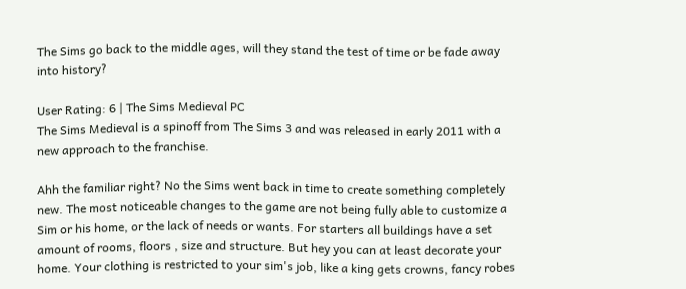The Sims go back to the middle ages, will they stand the test of time or be fade away into history?

User Rating: 6 | The Sims Medieval PC
The Sims Medieval is a spinoff from The Sims 3 and was released in early 2011 with a new approach to the franchise.

Ahh the familiar right? No the Sims went back in time to create something completely new. The most noticeable changes to the game are not being fully able to customize a Sim or his home, or the lack of needs or wants. For starters all buildings have a set amount of rooms, floors , size and structure. But hey you can at least decorate your home. Your clothing is restricted to your sim's job, like a king gets crowns, fancy robes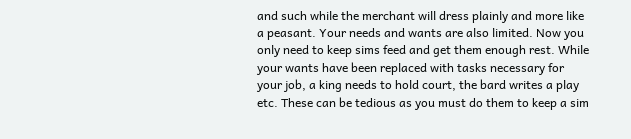and such while the merchant will dress plainly and more like a peasant. Your needs and wants are also limited. Now you only need to keep sims feed and get them enough rest. While your wants have been replaced with tasks necessary for your job, a king needs to hold court, the bard writes a play etc. These can be tedious as you must do them to keep a sim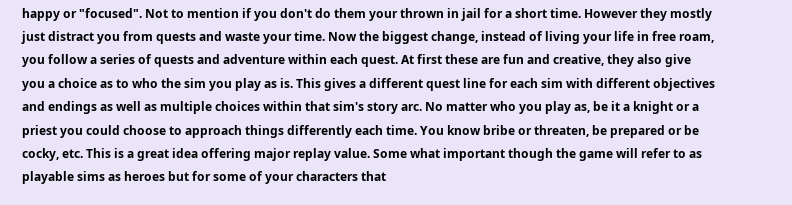happy or "focused". Not to mention if you don't do them your thrown in jail for a short time. However they mostly just distract you from quests and waste your time. Now the biggest change, instead of living your life in free roam, you follow a series of quests and adventure within each quest. At first these are fun and creative, they also give you a choice as to who the sim you play as is. This gives a different quest line for each sim with different objectives and endings as well as multiple choices within that sim's story arc. No matter who you play as, be it a knight or a priest you could choose to approach things differently each time. You know bribe or threaten, be prepared or be cocky, etc. This is a great idea offering major replay value. Some what important though the game will refer to as playable sims as heroes but for some of your characters that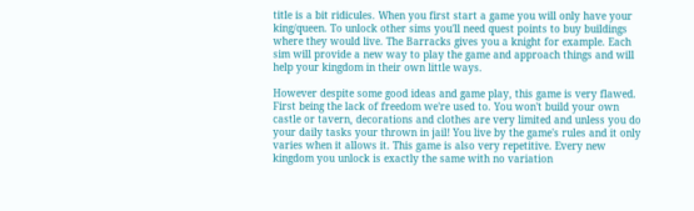title is a bit ridicules. When you first start a game you will only have your king/queen. To unlock other sims you'll need quest points to buy buildings where they would live. The Barracks gives you a knight for example. Each sim will provide a new way to play the game and approach things and will help your kingdom in their own little ways.

However despite some good ideas and game play, this game is very flawed. First being the lack of freedom we're used to. You won't build your own castle or tavern, decorations and clothes are very limited and unless you do your daily tasks your thrown in jail! You live by the game's rules and it only varies when it allows it. This game is also very repetitive. Every new kingdom you unlock is exactly the same with no variation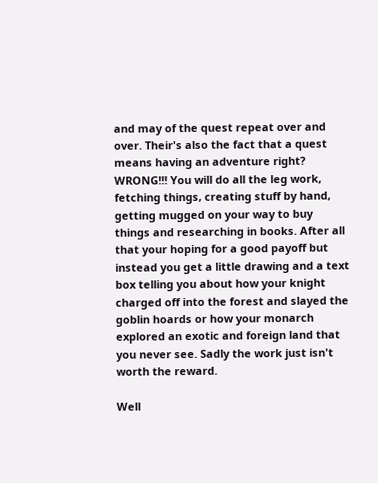and may of the quest repeat over and over. Their's also the fact that a quest means having an adventure right? WRONG!!! You will do all the leg work, fetching things, creating stuff by hand, getting mugged on your way to buy things and researching in books. After all that your hoping for a good payoff but instead you get a little drawing and a text box telling you about how your knight charged off into the forest and slayed the goblin hoards or how your monarch explored an exotic and foreign land that you never see. Sadly the work just isn't worth the reward.

Well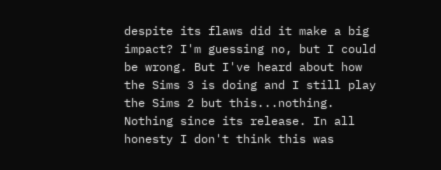despite its flaws did it make a big impact? I'm guessing no, but I could be wrong. But I've heard about how the Sims 3 is doing and I still play the Sims 2 but this...nothing. Nothing since its release. In all honesty I don't think this was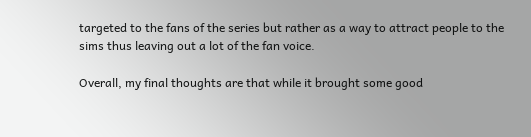targeted to the fans of the series but rather as a way to attract people to the sims thus leaving out a lot of the fan voice.

Overall, my final thoughts are that while it brought some good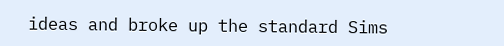ideas and broke up the standard Sims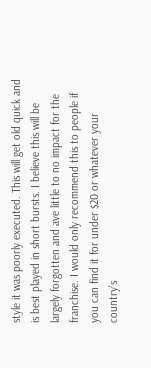style it was poorly executed. This will get old quick and is best played in short bursts. I believe this will be largely forgotten and ave little to no impact for the franchise. I would only recommend this to people if you can find it for under $20 or whatever your country's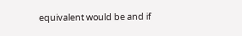equivalent would be and if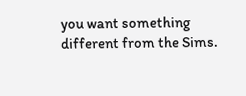you want something different from the Sims.